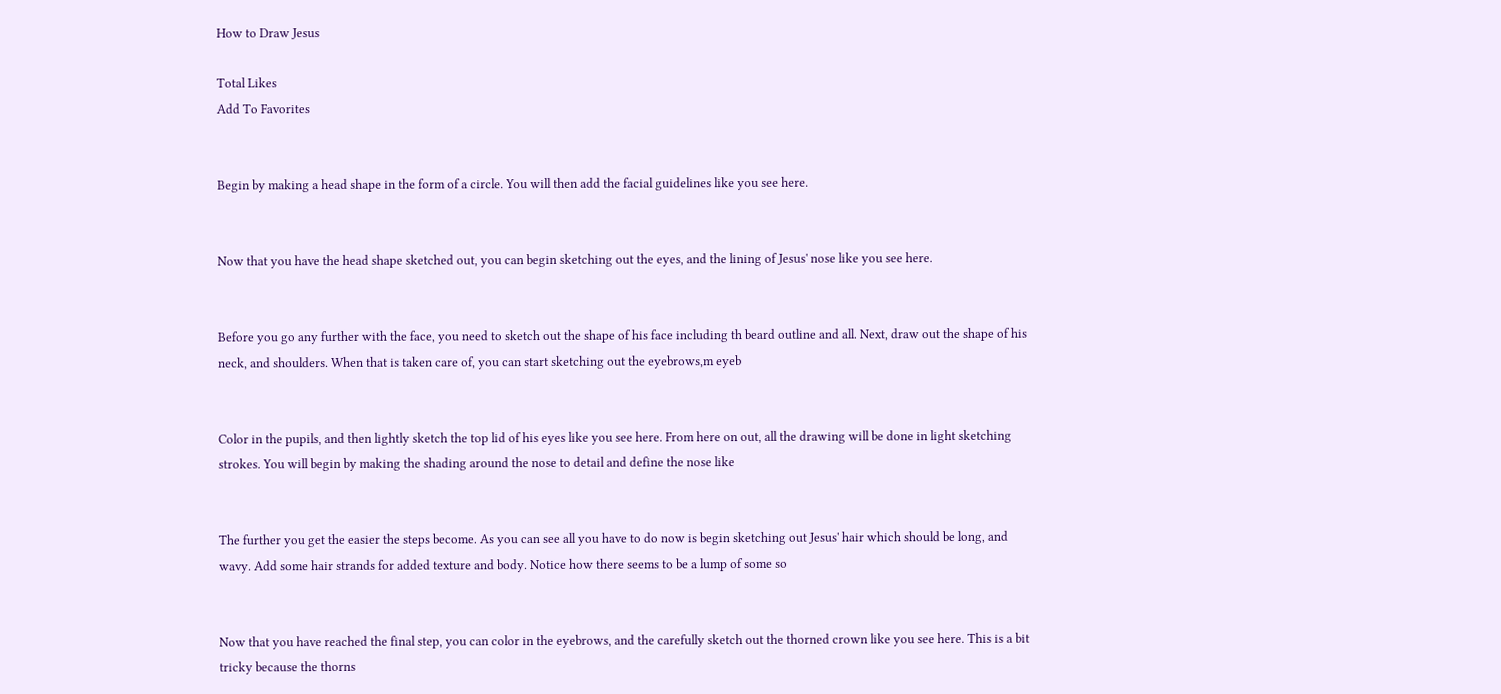How to Draw Jesus

Total Likes
Add To Favorites


Begin by making a head shape in the form of a circle. You will then add the facial guidelines like you see here.


Now that you have the head shape sketched out, you can begin sketching out the eyes, and the lining of Jesus' nose like you see here.


Before you go any further with the face, you need to sketch out the shape of his face including th beard outline and all. Next, draw out the shape of his neck, and shoulders. When that is taken care of, you can start sketching out the eyebrows,m eyeb


Color in the pupils, and then lightly sketch the top lid of his eyes like you see here. From here on out, all the drawing will be done in light sketching strokes. You will begin by making the shading around the nose to detail and define the nose like


The further you get the easier the steps become. As you can see all you have to do now is begin sketching out Jesus' hair which should be long, and wavy. Add some hair strands for added texture and body. Notice how there seems to be a lump of some so


Now that you have reached the final step, you can color in the eyebrows, and the carefully sketch out the thorned crown like you see here. This is a bit tricky because the thorns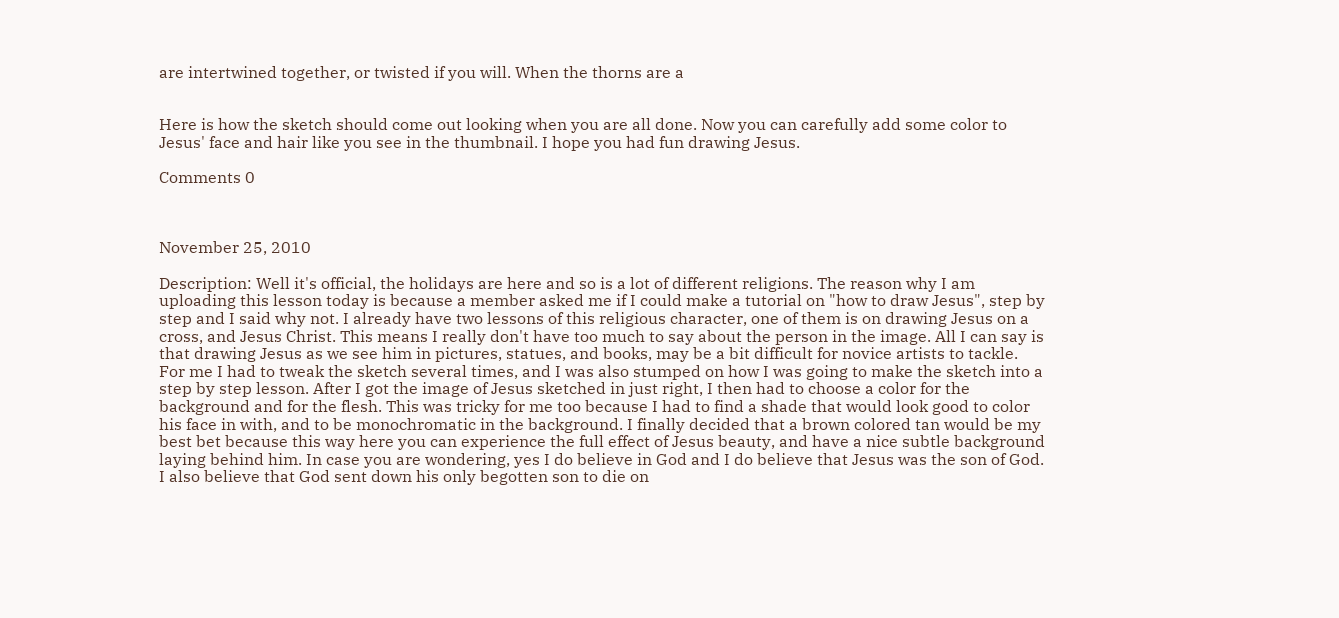are intertwined together, or twisted if you will. When the thorns are a


Here is how the sketch should come out looking when you are all done. Now you can carefully add some color to Jesus' face and hair like you see in the thumbnail. I hope you had fun drawing Jesus.

Comments 0



November 25, 2010

Description: Well it's official, the holidays are here and so is a lot of different religions. The reason why I am uploading this lesson today is because a member asked me if I could make a tutorial on "how to draw Jesus", step by step and I said why not. I already have two lessons of this religious character, one of them is on drawing Jesus on a cross, and Jesus Christ. This means I really don't have too much to say about the person in the image. All I can say is that drawing Jesus as we see him in pictures, statues, and books, may be a bit difficult for novice artists to tackle. For me I had to tweak the sketch several times, and I was also stumped on how I was going to make the sketch into a step by step lesson. After I got the image of Jesus sketched in just right, I then had to choose a color for the background and for the flesh. This was tricky for me too because I had to find a shade that would look good to color his face in with, and to be monochromatic in the background. I finally decided that a brown colored tan would be my best bet because this way here you can experience the full effect of Jesus beauty, and have a nice subtle background laying behind him. In case you are wondering, yes I do believe in God and I do believe that Jesus was the son of God. I also believe that God sent down his only begotten son to die on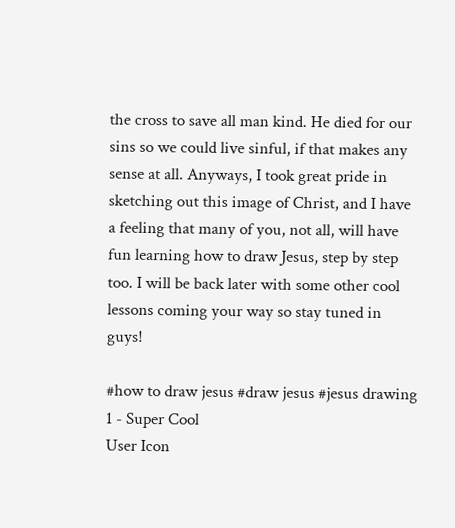the cross to save all man kind. He died for our sins so we could live sinful, if that makes any sense at all. Anyways, I took great pride in sketching out this image of Christ, and I have a feeling that many of you, not all, will have fun learning how to draw Jesus, step by step too. I will be back later with some other cool lessons coming your way so stay tuned in guys!

#how to draw jesus #draw jesus #jesus drawing
1 - Super Cool
User Icon